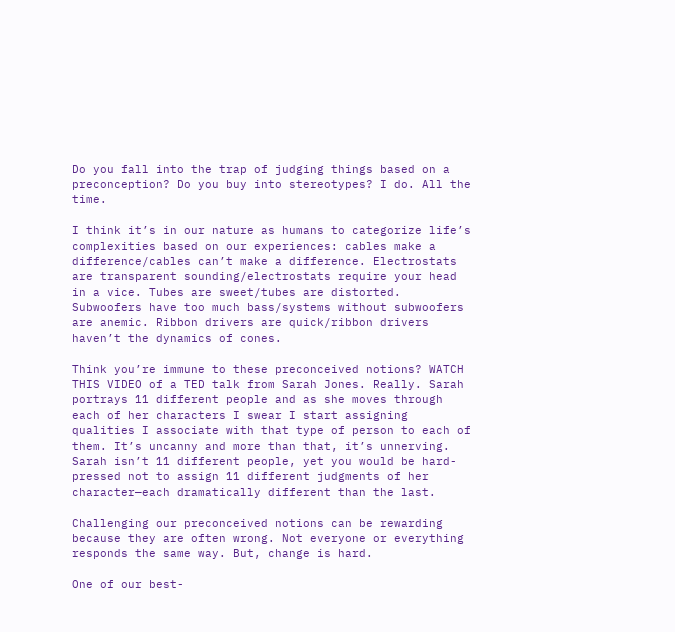Do you fall into the trap of judging things based on a preconception? Do you buy into stereotypes? I do. All the time.

I think it’s in our nature as humans to categorize life’s complexities based on our experiences: cables make a difference/cables can’t make a difference. Electrostats are transparent sounding/electrostats require your head in a vice. Tubes are sweet/tubes are distorted. Subwoofers have too much bass/systems without subwoofers are anemic. Ribbon drivers are quick/ribbon drivers haven’t the dynamics of cones.

Think you’re immune to these preconceived notions? WATCH THIS VIDEO of a TED talk from Sarah Jones. Really. Sarah portrays 11 different people and as she moves through each of her characters I swear I start assigning qualities I associate with that type of person to each of them. It’s uncanny and more than that, it’s unnerving. Sarah isn’t 11 different people, yet you would be hard-pressed not to assign 11 different judgments of her character—each dramatically different than the last.

Challenging our preconceived notions can be rewarding because they are often wrong. Not everyone or everything responds the same way. But, change is hard.

One of our best-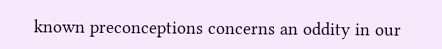known preconceptions concerns an oddity in our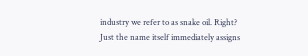industry we refer to as snake oil. Right? Just the name itself immediately assigns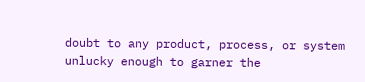doubt to any product, process, or system unlucky enough to garner the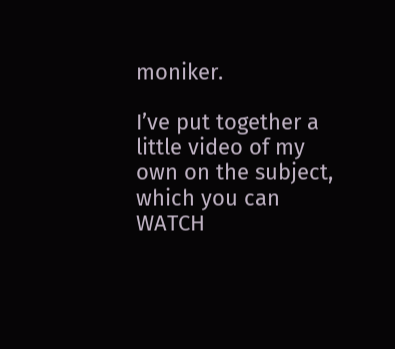moniker.

I’ve put together a little video of my own on the subject, which you can WATCH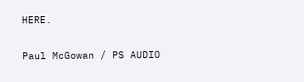HERE.

Paul McGowan / PS AUDIO